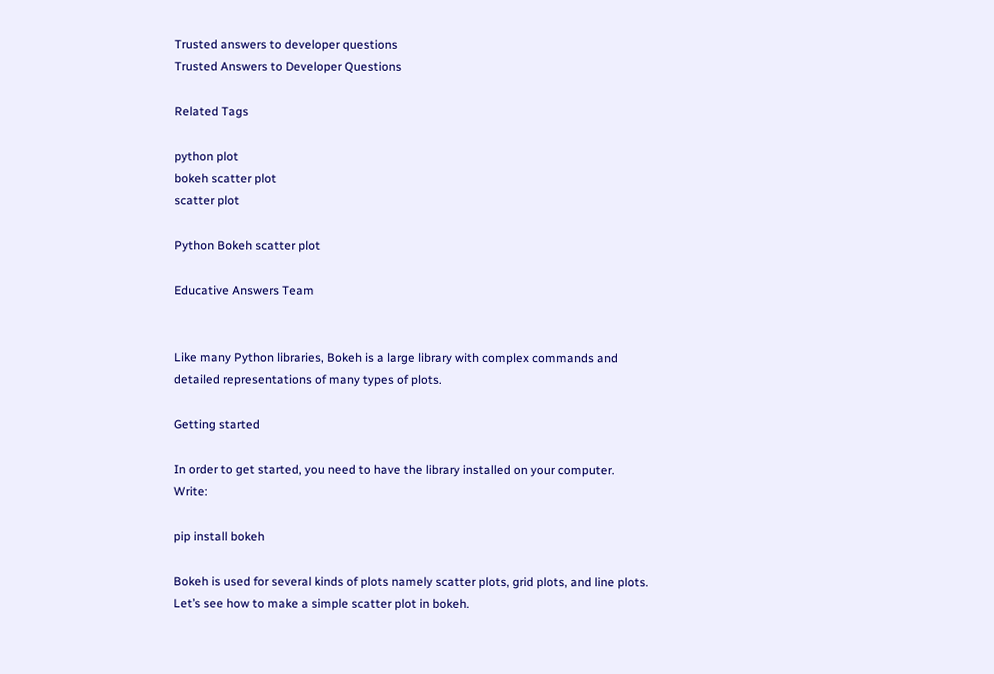Trusted answers to developer questions
Trusted Answers to Developer Questions

Related Tags

python plot
bokeh scatter plot
scatter plot

Python Bokeh scatter plot

Educative Answers Team


Like many Python libraries, Bokeh is a large library with complex commands and detailed representations of many types of plots.

Getting started

In order to get started, you need to have the library installed on your computer. Write:

pip install bokeh

Bokeh is used for several kinds of plots namely scatter plots, grid plots, and line plots. Let’s see how to make a simple scatter plot in bokeh.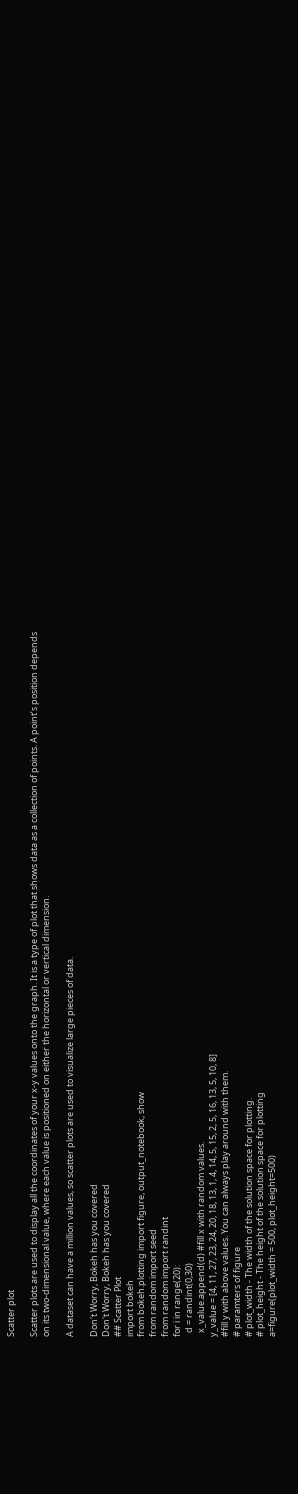Scatter plot

Scatter plots are used to display all the coordinates of your x-y values onto the graph. It is a type of plot that shows data as a collection of points. A point’s position depends on its two-dimensional value, where each value is positioned on either the horizontal or vertical dimension.

A dataset can have a million values, so scatter plots are used to visualize large pieces of data.

Don't Worry, Bokeh has you covered
Don't Worry, Bokeh has you covered
## Scatter Plot
import bokeh
from bokeh.plotting import figure, output_notebook, show
from random import seed
from random import randint
for i in range(20):
  d = randint(0,30)
  x_value.append(d) #fill x with random values.
y_value = [4, 11, 27, 23, 24, 20, 18, 13, 1, 4, 14, 5, 15, 2, 5, 16, 13, 5, 10, 8]
#fill y with above values. You can always play around with them.
# paramters of figure
# plot_width - The width of the solution space for plotting.
# plot_height - The height of the solution space for plotting
a=figure(plot_width = 500, plot_height=500)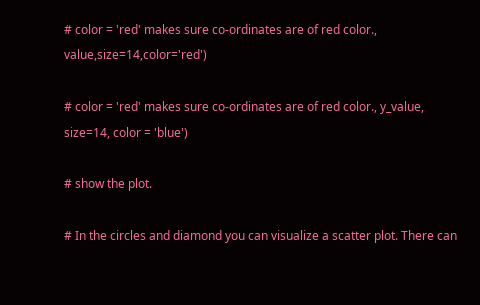# color = 'red' makes sure co-ordinates are of red color., value,size=14,color='red')

# color = 'red' makes sure co-ordinates are of red color., y_value, size=14, color = 'blue')

# show the plot.

# In the circles and diamond you can visualize a scatter plot. There can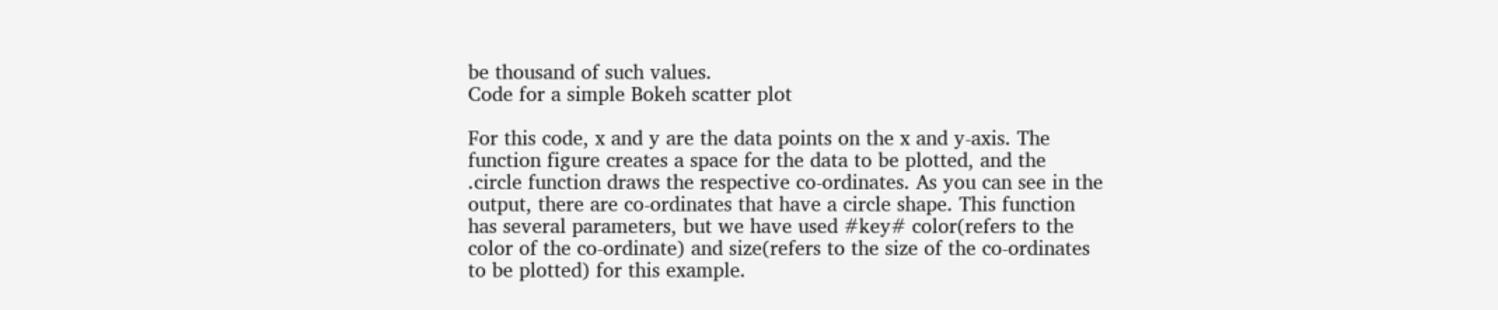be thousand of such values.
Code for a simple Bokeh scatter plot

For this code, x and y are the data points on the x and y-axis. The function figure creates a space for the data to be plotted, and the .circle function draws the respective co-ordinates. As you can see in the output, there are co-ordinates that have a circle shape. This function has several parameters, but we have used #key# color(refers to the color of the co-ordinate) and size(refers to the size of the co-ordinates to be plotted) for this example.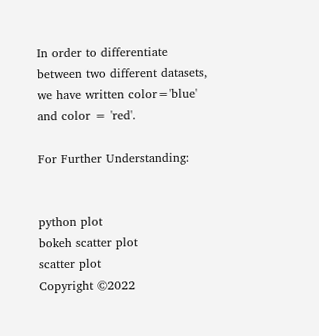In order to differentiate between two different datasets, we have written color='blue' and color = 'red'.

For Further Understanding:


python plot
bokeh scatter plot
scatter plot
Copyright ©2022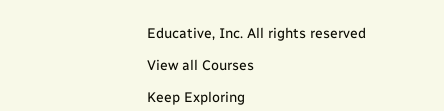Educative, Inc. All rights reserved

View all Courses

Keep Exploring